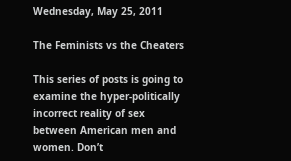Wednesday, May 25, 2011

The Feminists vs the Cheaters

This series of posts is going to examine the hyper-politically incorrect reality of sex between American men and women. Don’t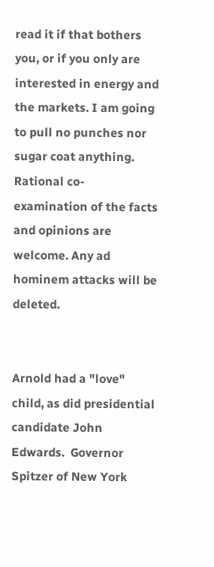read it if that bothers you, or if you only are interested in energy and the markets. I am going to pull no punches nor sugar coat anything. Rational co-examination of the facts and opinions are welcome. Any ad hominem attacks will be deleted.


Arnold had a "love" child, as did presidential candidate John Edwards.  Governor Spitzer of New York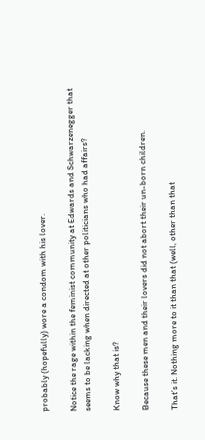probably (hopefully) wore a condom with his lover.

Notice the rage within the feminist community at Edwards and Schwarzenegger that seems to be lacking when directed at other politicians who had affairs?

Know why that is?

Because these men and their lovers did not abort their un-born children.

That’s it. Nothing more to it than that (well, other than that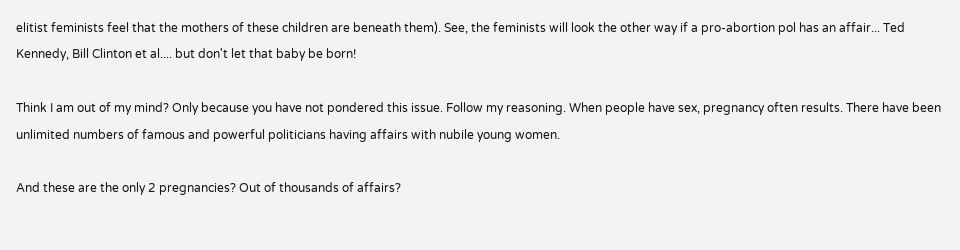elitist feminists feel that the mothers of these children are beneath them). See, the feminists will look the other way if a pro-abortion pol has an affair... Ted Kennedy, Bill Clinton et al.... but don't let that baby be born!

Think I am out of my mind? Only because you have not pondered this issue. Follow my reasoning. When people have sex, pregnancy often results. There have been unlimited numbers of famous and powerful politicians having affairs with nubile young women.

And these are the only 2 pregnancies? Out of thousands of affairs?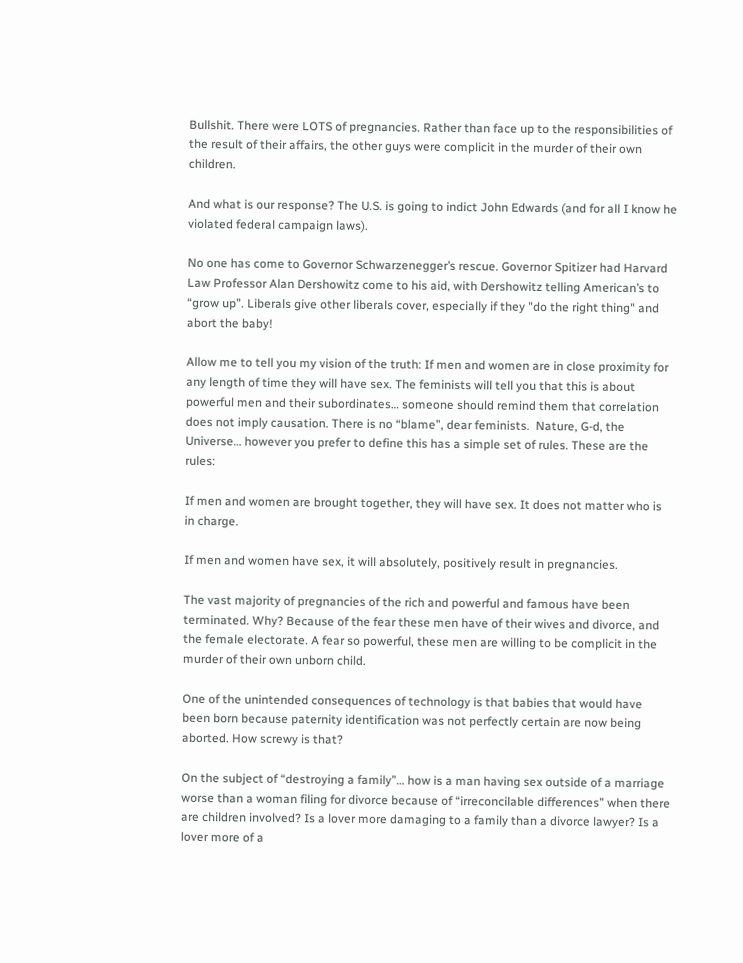Bullshit. There were LOTS of pregnancies. Rather than face up to the responsibilities of the result of their affairs, the other guys were complicit in the murder of their own children.

And what is our response? The U.S. is going to indict John Edwards (and for all I know he violated federal campaign laws).

No one has come to Governor Schwarzenegger’s rescue. Governor Spitizer had Harvard Law Professor Alan Dershowitz come to his aid, with Dershowitz telling American’s to “grow up”. Liberals give other liberals cover, especially if they "do the right thing" and abort the baby!

Allow me to tell you my vision of the truth: If men and women are in close proximity for any length of time they will have sex. The feminists will tell you that this is about powerful men and their subordinates… someone should remind them that correlation does not imply causation. There is no “blame”, dear feminists.  Nature, G-d, the Universe… however you prefer to define this has a simple set of rules. These are the rules:

If men and women are brought together, they will have sex. It does not matter who is in charge.

If men and women have sex, it will absolutely, positively result in pregnancies.

The vast majority of pregnancies of the rich and powerful and famous have been terminated. Why? Because of the fear these men have of their wives and divorce, and the female electorate. A fear so powerful, these men are willing to be complicit in the murder of their own unborn child.

One of the unintended consequences of technology is that babies that would have been born because paternity identification was not perfectly certain are now being aborted. How screwy is that?

On the subject of “destroying a family”… how is a man having sex outside of a marriage worse than a woman filing for divorce because of “irreconcilable differences” when there are children involved? Is a lover more damaging to a family than a divorce lawyer? Is a lover more of a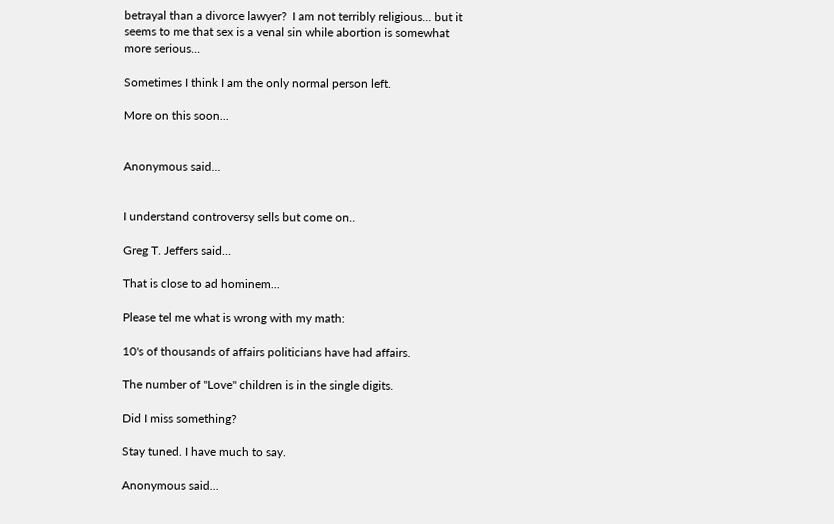betrayal than a divorce lawyer?  I am not terribly religious... but it seems to me that sex is a venal sin while abortion is somewhat more serious...

Sometimes I think I am the only normal person left.

More on this soon...


Anonymous said...


I understand controversy sells but come on..

Greg T. Jeffers said...

That is close to ad hominem...

Please tel me what is wrong with my math:

10's of thousands of affairs politicians have had affairs.

The number of "Love" children is in the single digits.

Did I miss something?

Stay tuned. I have much to say.

Anonymous said...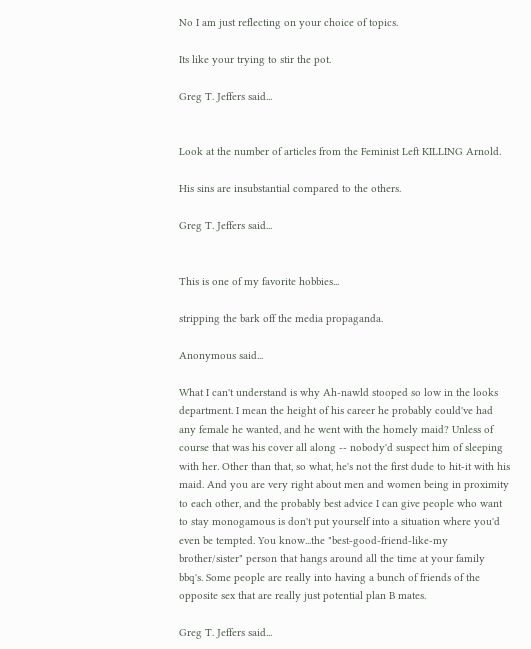No I am just reflecting on your choice of topics.

Its like your trying to stir the pot.

Greg T. Jeffers said...


Look at the number of articles from the Feminist Left KILLING Arnold.

His sins are insubstantial compared to the others.

Greg T. Jeffers said...


This is one of my favorite hobbies...

stripping the bark off the media propaganda.

Anonymous said...

What I can't understand is why Ah-nawld stooped so low in the looks department. I mean the height of his career he probably could've had any female he wanted, and he went with the homely maid? Unless of course that was his cover all along -- nobody'd suspect him of sleeping with her. Other than that, so what, he's not the first dude to hit-it with his maid. And you are very right about men and women being in proximity to each other, and the probably best advice I can give people who want to stay monogamous is don't put yourself into a situation where you'd even be tempted. You know...the "best-good-friend-like-my brother/sister" person that hangs around all the time at your family bbq's. Some people are really into having a bunch of friends of the opposite sex that are really just potential plan B mates.

Greg T. Jeffers said...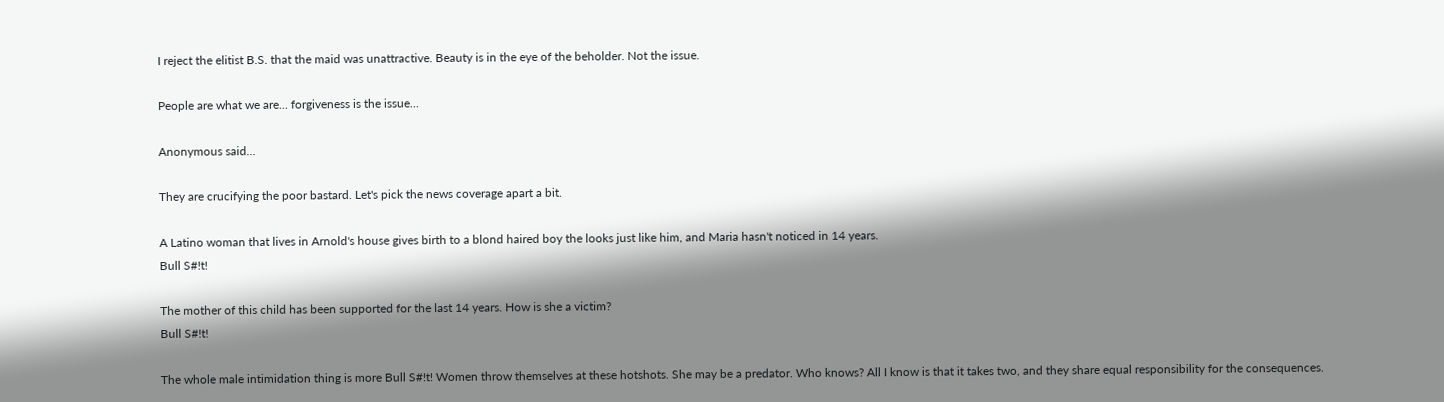I reject the elitist B.S. that the maid was unattractive. Beauty is in the eye of the beholder. Not the issue.

People are what we are... forgiveness is the issue...

Anonymous said...

They are crucifying the poor bastard. Let's pick the news coverage apart a bit.

A Latino woman that lives in Arnold's house gives birth to a blond haired boy the looks just like him, and Maria hasn't noticed in 14 years.
Bull S#!t!

The mother of this child has been supported for the last 14 years. How is she a victim?
Bull S#!t!

The whole male intimidation thing is more Bull S#!t! Women throw themselves at these hotshots. She may be a predator. Who knows? All I know is that it takes two, and they share equal responsibility for the consequences.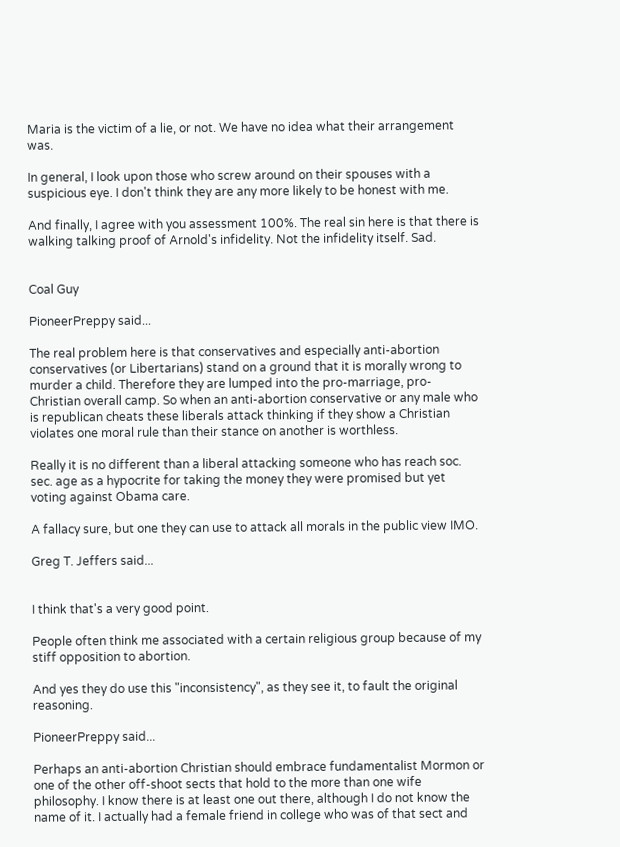Maria is the victim of a lie, or not. We have no idea what their arrangement was.

In general, I look upon those who screw around on their spouses with a suspicious eye. I don't think they are any more likely to be honest with me.

And finally, I agree with you assessment 100%. The real sin here is that there is walking talking proof of Arnold's infidelity. Not the infidelity itself. Sad.


Coal Guy

PioneerPreppy said...

The real problem here is that conservatives and especially anti-abortion conservatives (or Libertarians) stand on a ground that it is morally wrong to murder a child. Therefore they are lumped into the pro-marriage, pro-Christian overall camp. So when an anti-abortion conservative or any male who is republican cheats these liberals attack thinking if they show a Christian violates one moral rule than their stance on another is worthless.

Really it is no different than a liberal attacking someone who has reach soc. sec. age as a hypocrite for taking the money they were promised but yet voting against Obama care.

A fallacy sure, but one they can use to attack all morals in the public view IMO.

Greg T. Jeffers said...


I think that's a very good point.

People often think me associated with a certain religious group because of my stiff opposition to abortion.

And yes they do use this "inconsistency", as they see it, to fault the original reasoning.

PioneerPreppy said...

Perhaps an anti-abortion Christian should embrace fundamentalist Mormon or one of the other off-shoot sects that hold to the more than one wife philosophy. I know there is at least one out there, although I do not know the name of it. I actually had a female friend in college who was of that sect and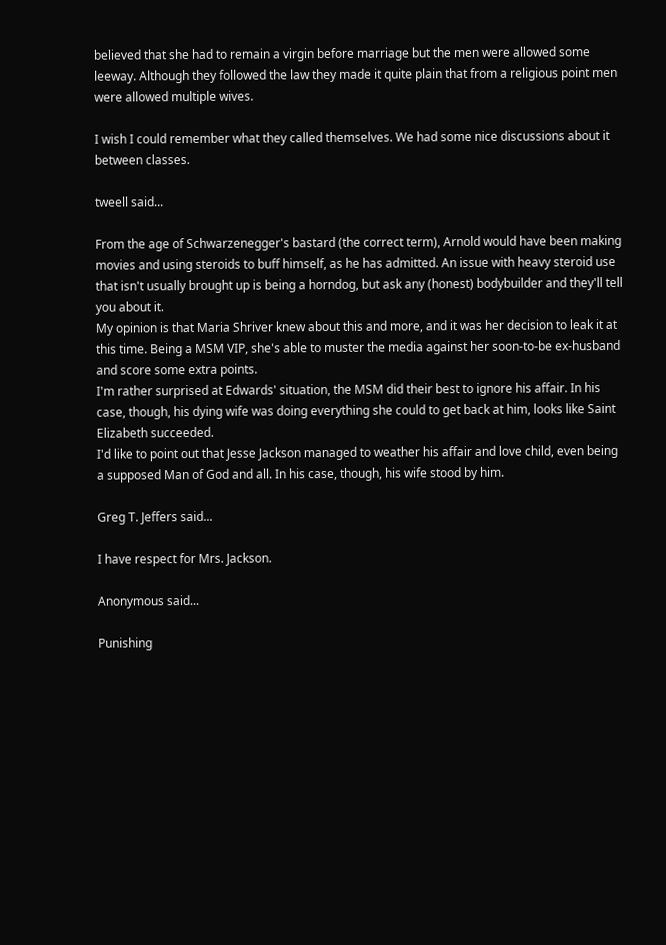believed that she had to remain a virgin before marriage but the men were allowed some leeway. Although they followed the law they made it quite plain that from a religious point men were allowed multiple wives.

I wish I could remember what they called themselves. We had some nice discussions about it between classes.

tweell said...

From the age of Schwarzenegger's bastard (the correct term), Arnold would have been making movies and using steroids to buff himself, as he has admitted. An issue with heavy steroid use that isn't usually brought up is being a horndog, but ask any (honest) bodybuilder and they'll tell you about it.
My opinion is that Maria Shriver knew about this and more, and it was her decision to leak it at this time. Being a MSM VIP, she's able to muster the media against her soon-to-be ex-husband and score some extra points.
I'm rather surprised at Edwards' situation, the MSM did their best to ignore his affair. In his case, though, his dying wife was doing everything she could to get back at him, looks like Saint Elizabeth succeeded.
I'd like to point out that Jesse Jackson managed to weather his affair and love child, even being a supposed Man of God and all. In his case, though, his wife stood by him.

Greg T. Jeffers said...

I have respect for Mrs. Jackson.

Anonymous said...

Punishing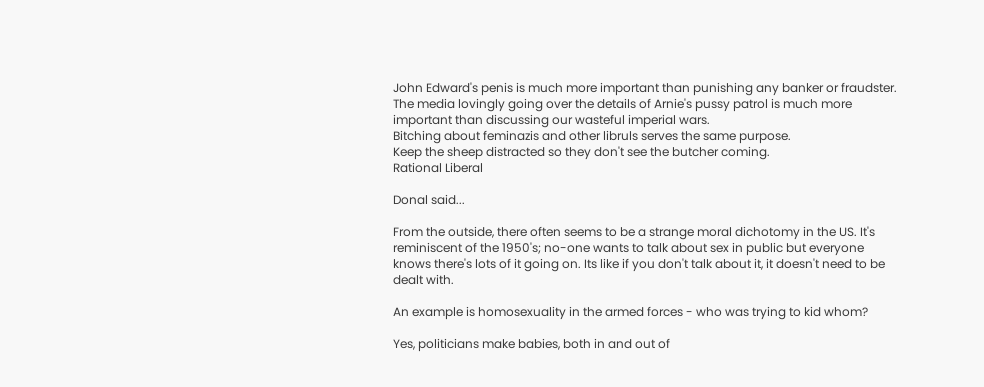John Edward's penis is much more important than punishing any banker or fraudster.
The media lovingly going over the details of Arnie's pussy patrol is much more important than discussing our wasteful imperial wars.
Bitching about feminazis and other libruls serves the same purpose.
Keep the sheep distracted so they don't see the butcher coming.
Rational Liberal

Donal said...

From the outside, there often seems to be a strange moral dichotomy in the US. It's reminiscent of the 1950's; no-one wants to talk about sex in public but everyone knows there's lots of it going on. Its like if you don't talk about it, it doesn't need to be dealt with.

An example is homosexuality in the armed forces - who was trying to kid whom?

Yes, politicians make babies, both in and out of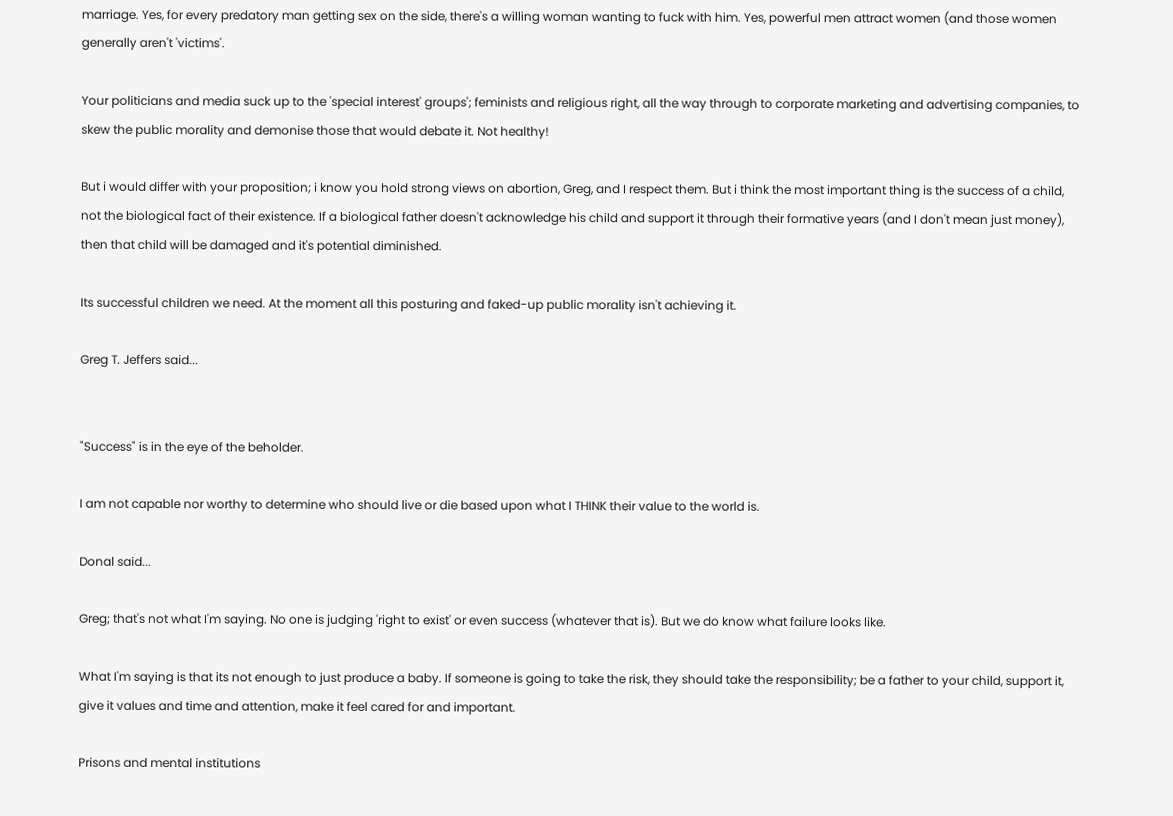marriage. Yes, for every predatory man getting sex on the side, there's a willing woman wanting to fuck with him. Yes, powerful men attract women (and those women generally aren't 'victims'.

Your politicians and media suck up to the 'special interest' groups'; feminists and religious right, all the way through to corporate marketing and advertising companies, to skew the public morality and demonise those that would debate it. Not healthy!

But i would differ with your proposition; i know you hold strong views on abortion, Greg, and I respect them. But i think the most important thing is the success of a child, not the biological fact of their existence. If a biological father doesn't acknowledge his child and support it through their formative years (and I don't mean just money), then that child will be damaged and it's potential diminished.

Its successful children we need. At the moment all this posturing and faked-up public morality isn't achieving it.

Greg T. Jeffers said...


"Success" is in the eye of the beholder.

I am not capable nor worthy to determine who should live or die based upon what I THINK their value to the world is.

Donal said...

Greg; that's not what I'm saying. No one is judging 'right to exist' or even success (whatever that is). But we do know what failure looks like.

What I'm saying is that its not enough to just produce a baby. If someone is going to take the risk, they should take the responsibility; be a father to your child, support it, give it values and time and attention, make it feel cared for and important.

Prisons and mental institutions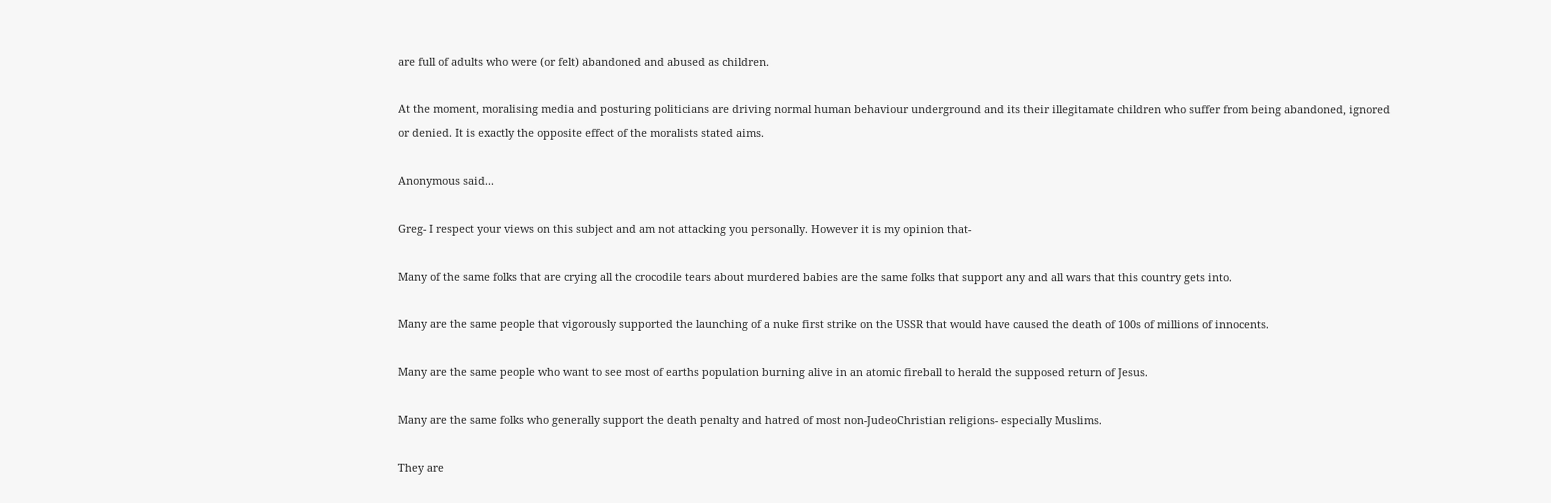are full of adults who were (or felt) abandoned and abused as children.

At the moment, moralising media and posturing politicians are driving normal human behaviour underground and its their illegitamate children who suffer from being abandoned, ignored or denied. It is exactly the opposite effect of the moralists stated aims.

Anonymous said...

Greg- I respect your views on this subject and am not attacking you personally. However it is my opinion that-

Many of the same folks that are crying all the crocodile tears about murdered babies are the same folks that support any and all wars that this country gets into.

Many are the same people that vigorously supported the launching of a nuke first strike on the USSR that would have caused the death of 100s of millions of innocents.

Many are the same people who want to see most of earths population burning alive in an atomic fireball to herald the supposed return of Jesus.

Many are the same folks who generally support the death penalty and hatred of most non-JudeoChristian religions- especially Muslims.

They are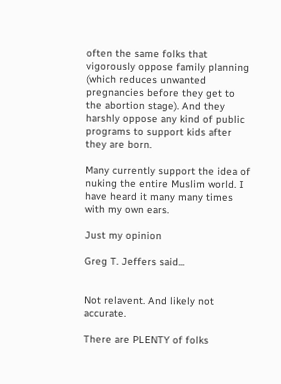often the same folks that vigorously oppose family planning (which reduces unwanted pregnancies before they get to the abortion stage). And they harshly oppose any kind of public programs to support kids after they are born.

Many currently support the idea of nuking the entire Muslim world. I have heard it many many times with my own ears.

Just my opinion

Greg T. Jeffers said...


Not relavent. And likely not accurate.

There are PLENTY of folks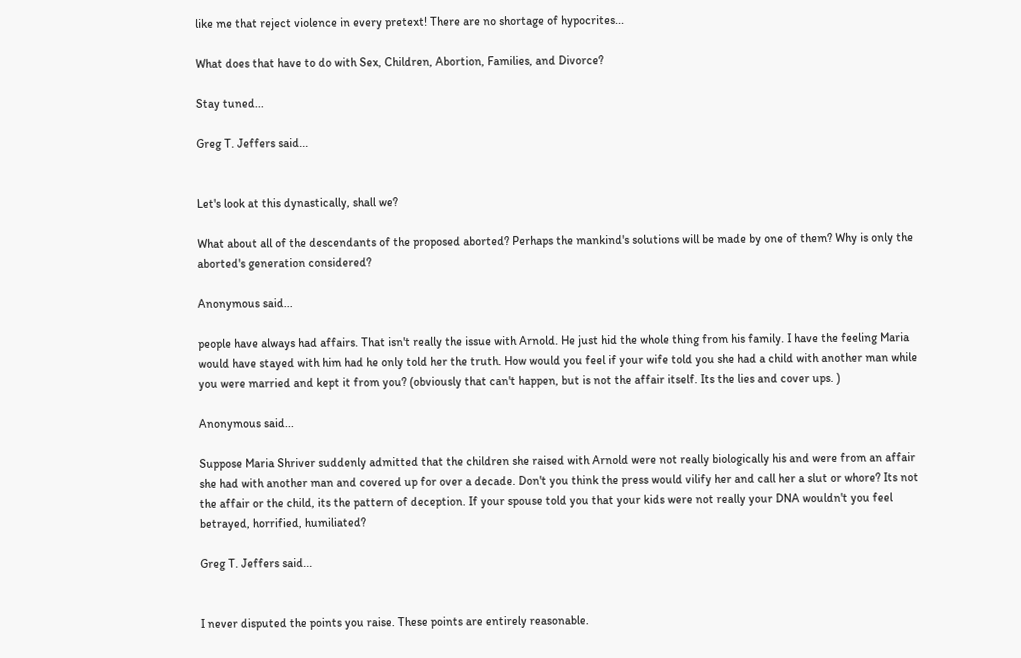like me that reject violence in every pretext! There are no shortage of hypocrites...

What does that have to do with Sex, Children, Abortion, Families, and Divorce?

Stay tuned...

Greg T. Jeffers said...


Let's look at this dynastically, shall we?

What about all of the descendants of the proposed aborted? Perhaps the mankind's solutions will be made by one of them? Why is only the aborted's generation considered?

Anonymous said...

people have always had affairs. That isn't really the issue with Arnold. He just hid the whole thing from his family. I have the feeling Maria would have stayed with him had he only told her the truth. How would you feel if your wife told you she had a child with another man while you were married and kept it from you? (obviously that can't happen, but is not the affair itself. Its the lies and cover ups. )

Anonymous said...

Suppose Maria Shriver suddenly admitted that the children she raised with Arnold were not really biologically his and were from an affair she had with another man and covered up for over a decade. Don't you think the press would vilify her and call her a slut or whore? Its not the affair or the child, its the pattern of deception. If your spouse told you that your kids were not really your DNA wouldn't you feel betrayed, horrified, humiliated?

Greg T. Jeffers said...


I never disputed the points you raise. These points are entirely reasonable.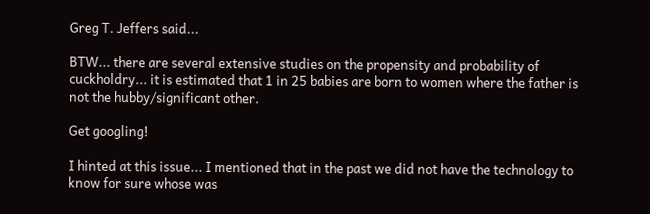Greg T. Jeffers said...

BTW... there are several extensive studies on the propensity and probability of cuckholdry... it is estimated that 1 in 25 babies are born to women where the father is not the hubby/significant other.

Get googling!

I hinted at this issue... I mentioned that in the past we did not have the technology to know for sure whose was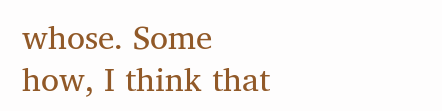whose. Some how, I think that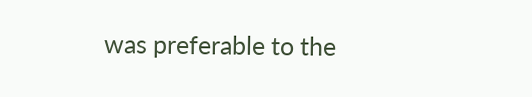was preferable to the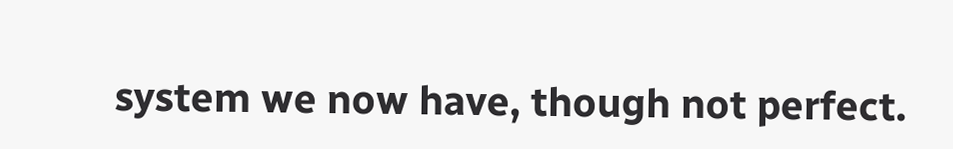system we now have, though not perfect.